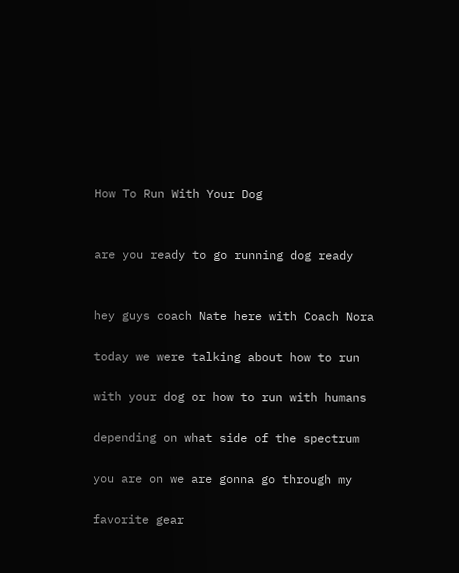How To Run With Your Dog


are you ready to go running dog ready


hey guys coach Nate here with Coach Nora

today we were talking about how to run

with your dog or how to run with humans

depending on what side of the spectrum

you are on we are gonna go through my

favorite gear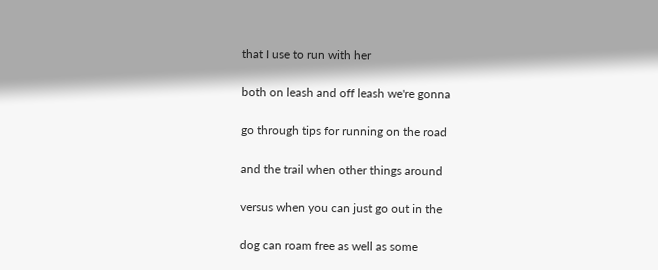that I use to run with her

both on leash and off leash we're gonna

go through tips for running on the road

and the trail when other things around

versus when you can just go out in the

dog can roam free as well as some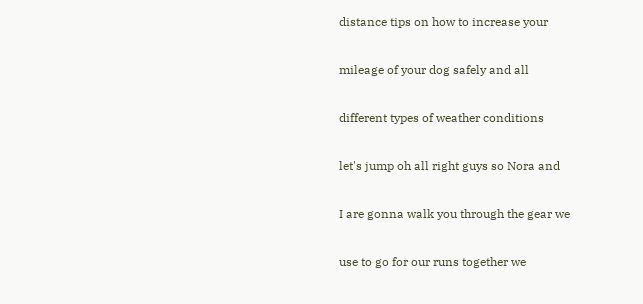distance tips on how to increase your

mileage of your dog safely and all

different types of weather conditions

let's jump oh all right guys so Nora and

I are gonna walk you through the gear we

use to go for our runs together we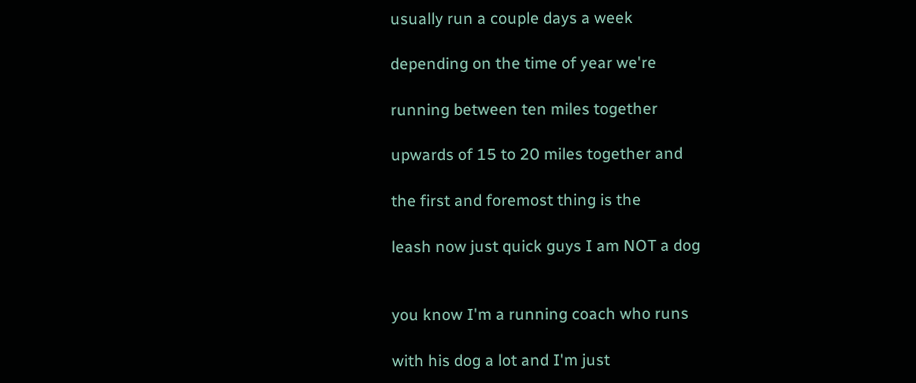usually run a couple days a week

depending on the time of year we're

running between ten miles together

upwards of 15 to 20 miles together and

the first and foremost thing is the

leash now just quick guys I am NOT a dog


you know I'm a running coach who runs

with his dog a lot and I'm just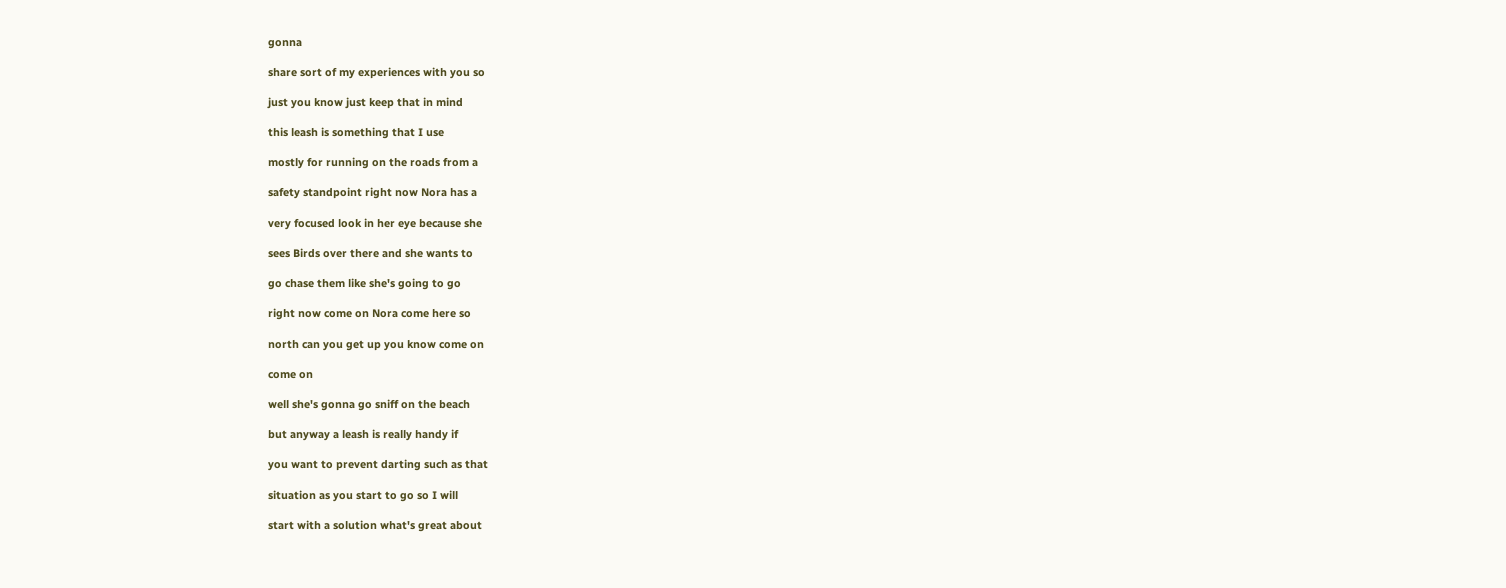gonna

share sort of my experiences with you so

just you know just keep that in mind

this leash is something that I use

mostly for running on the roads from a

safety standpoint right now Nora has a

very focused look in her eye because she

sees Birds over there and she wants to

go chase them like she's going to go

right now come on Nora come here so

north can you get up you know come on

come on

well she's gonna go sniff on the beach

but anyway a leash is really handy if

you want to prevent darting such as that

situation as you start to go so I will

start with a solution what's great about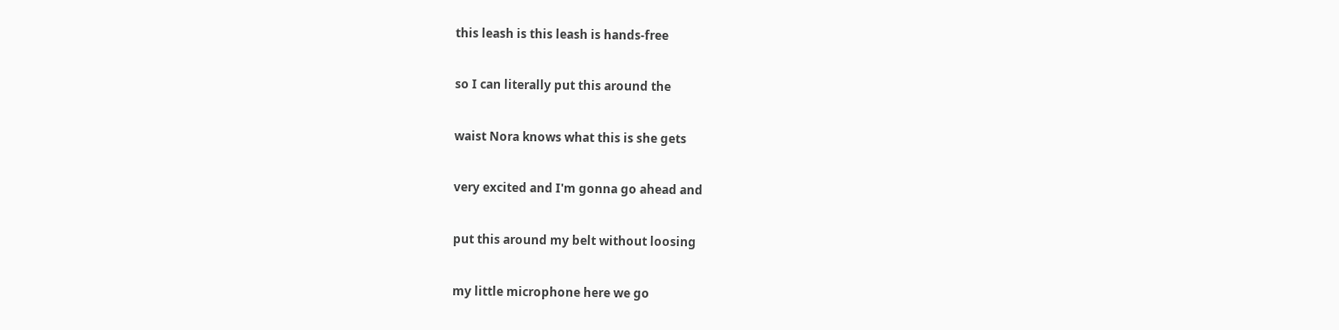this leash is this leash is hands-free

so I can literally put this around the

waist Nora knows what this is she gets

very excited and I'm gonna go ahead and

put this around my belt without loosing

my little microphone here we go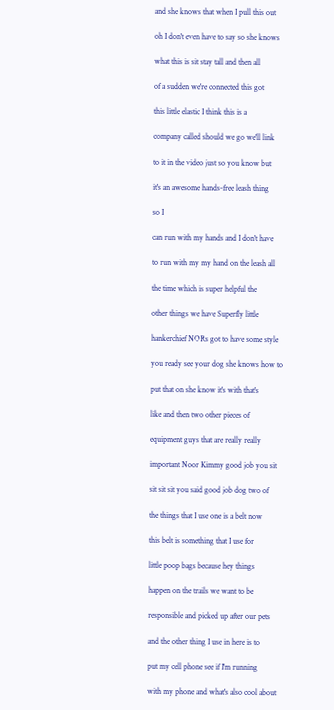and she knows that when I pull this out

oh I don't even have to say so she knows

what this is sit stay tall and then all

of a sudden we're connected this got

this little elastic I think this is a

company called should we go we'll link

to it in the video just so you know but

it's an awesome hands-free leash thing

so I

can run with my hands and I don't have

to run with my my hand on the leash all

the time which is super helpful the

other things we have Superfly little

hankerchief NORs got to have some style

you ready see your dog she knows how to

put that on she know it's with that's

like and then two other pieces of

equipment guys that are really really

important Noor Kimmy good job you sit

sit sit sit you said good job dog two of

the things that I use one is a belt now

this belt is something that I use for

little poop bags because hey things

happen on the trails we want to be

responsible and picked up after our pets

and the other thing I use in here is to

put my cell phone see if I'm running

with my phone and what's also cool about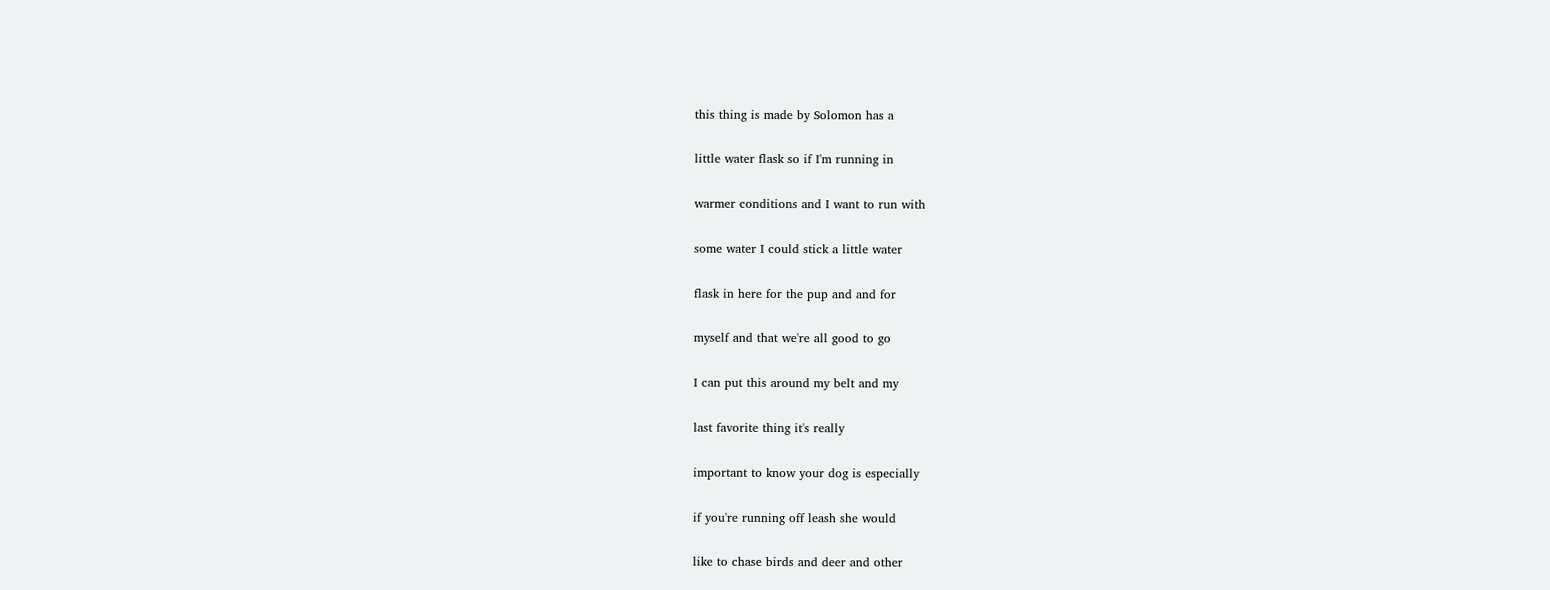this thing is made by Solomon has a

little water flask so if I'm running in

warmer conditions and I want to run with

some water I could stick a little water

flask in here for the pup and and for

myself and that we're all good to go

I can put this around my belt and my

last favorite thing it's really

important to know your dog is especially

if you're running off leash she would

like to chase birds and deer and other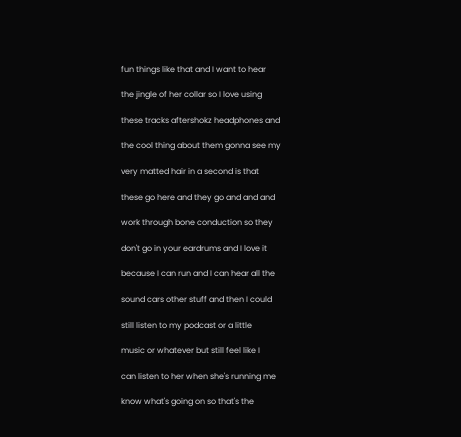fun things like that and I want to hear

the jingle of her collar so I love using

these tracks aftershokz headphones and

the cool thing about them gonna see my

very matted hair in a second is that

these go here and they go and and and

work through bone conduction so they

don't go in your eardrums and I love it

because I can run and I can hear all the

sound cars other stuff and then I could

still listen to my podcast or a little

music or whatever but still feel like I

can listen to her when she's running me

know what's going on so that's the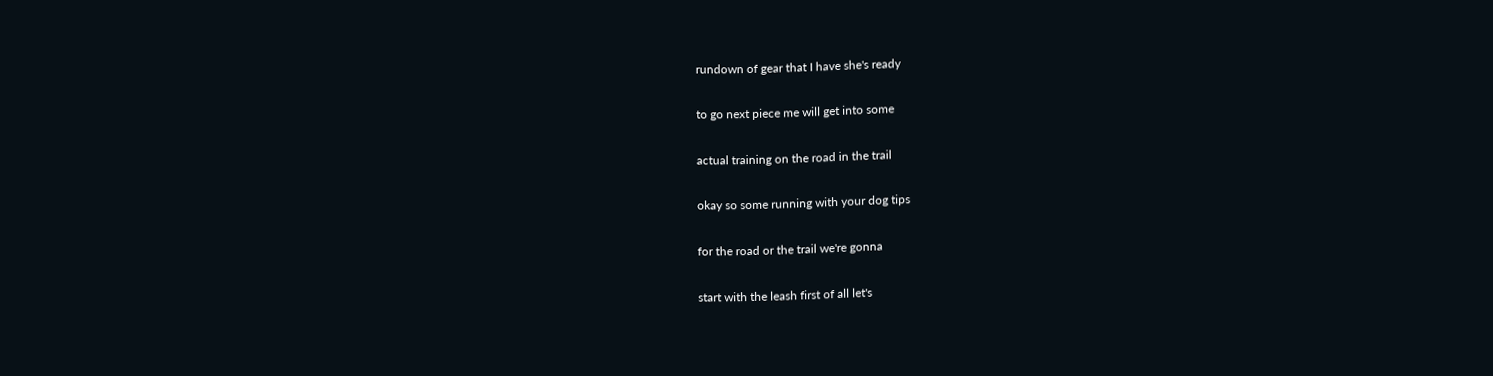rundown of gear that I have she's ready

to go next piece me will get into some

actual training on the road in the trail

okay so some running with your dog tips

for the road or the trail we're gonna

start with the leash first of all let's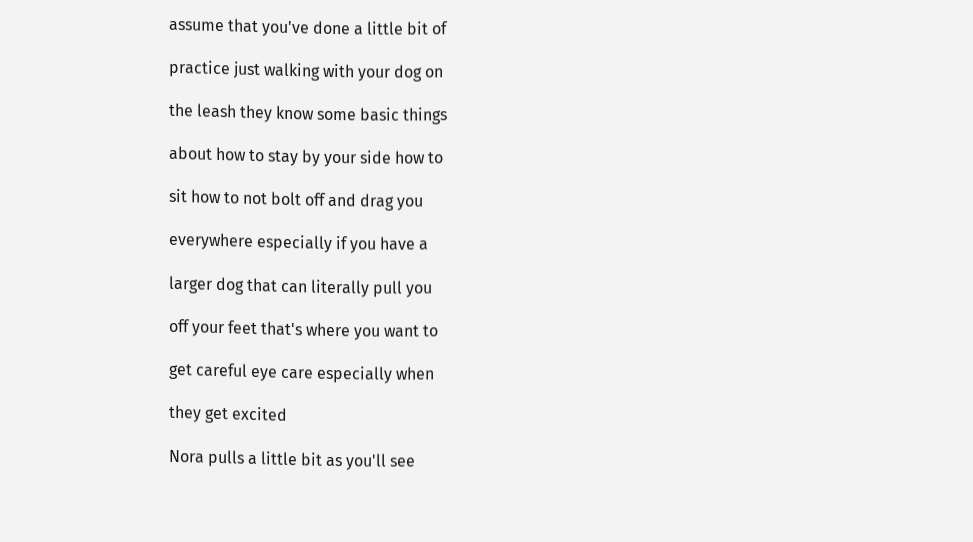assume that you've done a little bit of

practice just walking with your dog on

the leash they know some basic things

about how to stay by your side how to

sit how to not bolt off and drag you

everywhere especially if you have a

larger dog that can literally pull you

off your feet that's where you want to

get careful eye care especially when

they get excited

Nora pulls a little bit as you'll see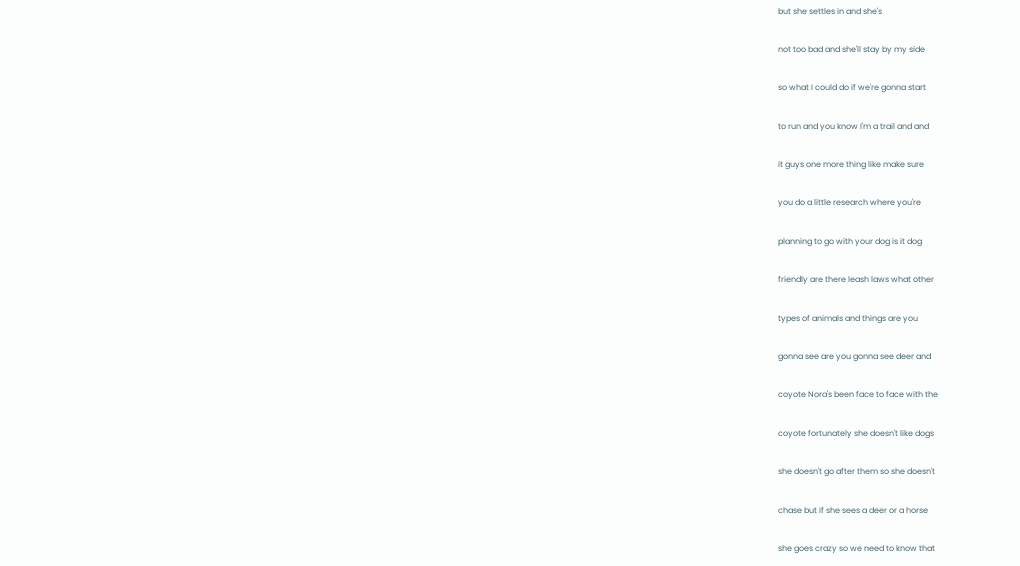but she settles in and she's

not too bad and she'll stay by my side

so what I could do if we're gonna start

to run and you know I'm a trail and and

it guys one more thing like make sure

you do a little research where you're

planning to go with your dog is it dog

friendly are there leash laws what other

types of animals and things are you

gonna see are you gonna see deer and

coyote Nora's been face to face with the

coyote fortunately she doesn't like dogs

she doesn't go after them so she doesn't

chase but if she sees a deer or a horse

she goes crazy so we need to know that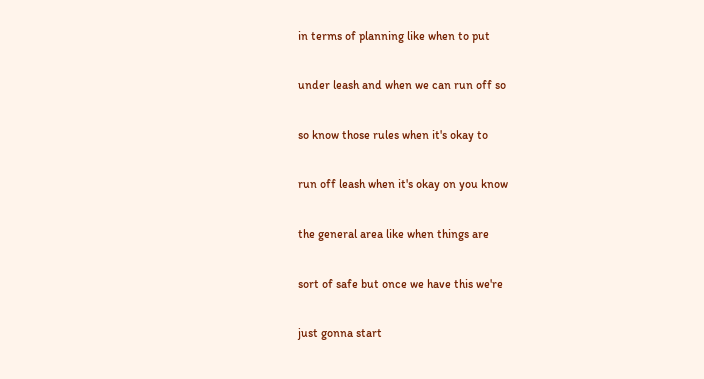in terms of planning like when to put

under leash and when we can run off so

so know those rules when it's okay to

run off leash when it's okay on you know

the general area like when things are

sort of safe but once we have this we're

just gonna start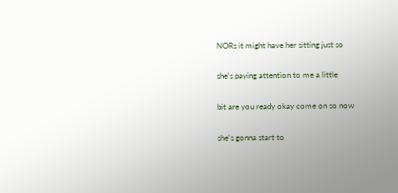NORs it might have her sitting just so

she's paying attention to me a little

bit are you ready okay come on so now

she's gonna start to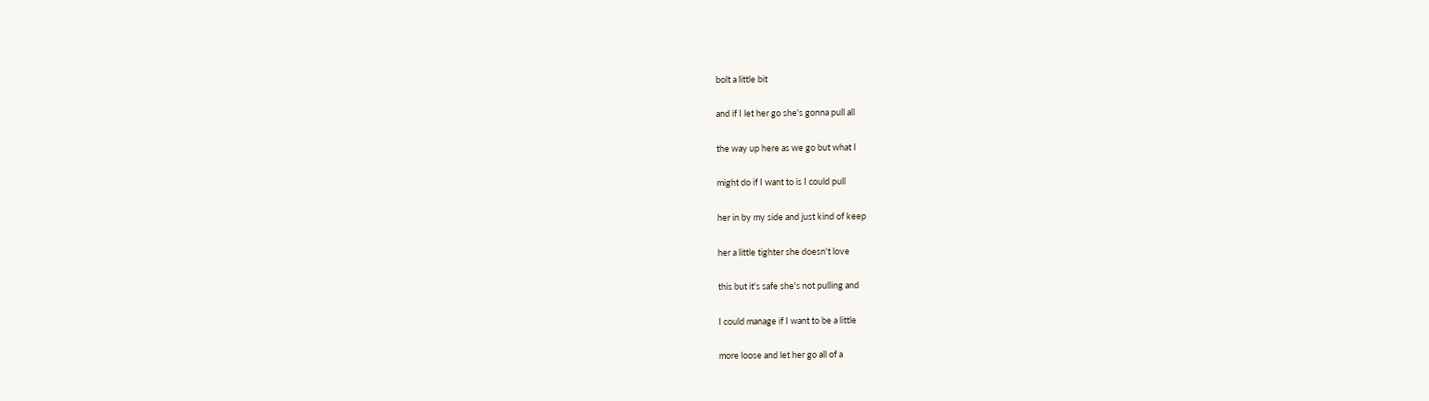bolt a little bit

and if I let her go she's gonna pull all

the way up here as we go but what I

might do if I want to is I could pull

her in by my side and just kind of keep

her a little tighter she doesn't love

this but it's safe she's not pulling and

I could manage if I want to be a little

more loose and let her go all of a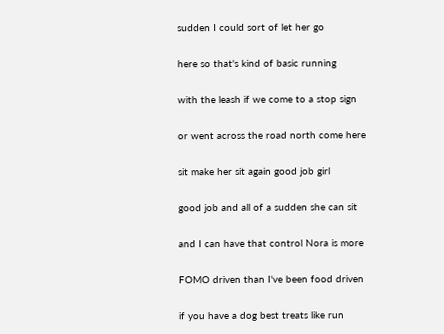sudden I could sort of let her go

here so that's kind of basic running

with the leash if we come to a stop sign

or went across the road north come here

sit make her sit again good job girl

good job and all of a sudden she can sit

and I can have that control Nora is more

FOMO driven than I've been food driven

if you have a dog best treats like run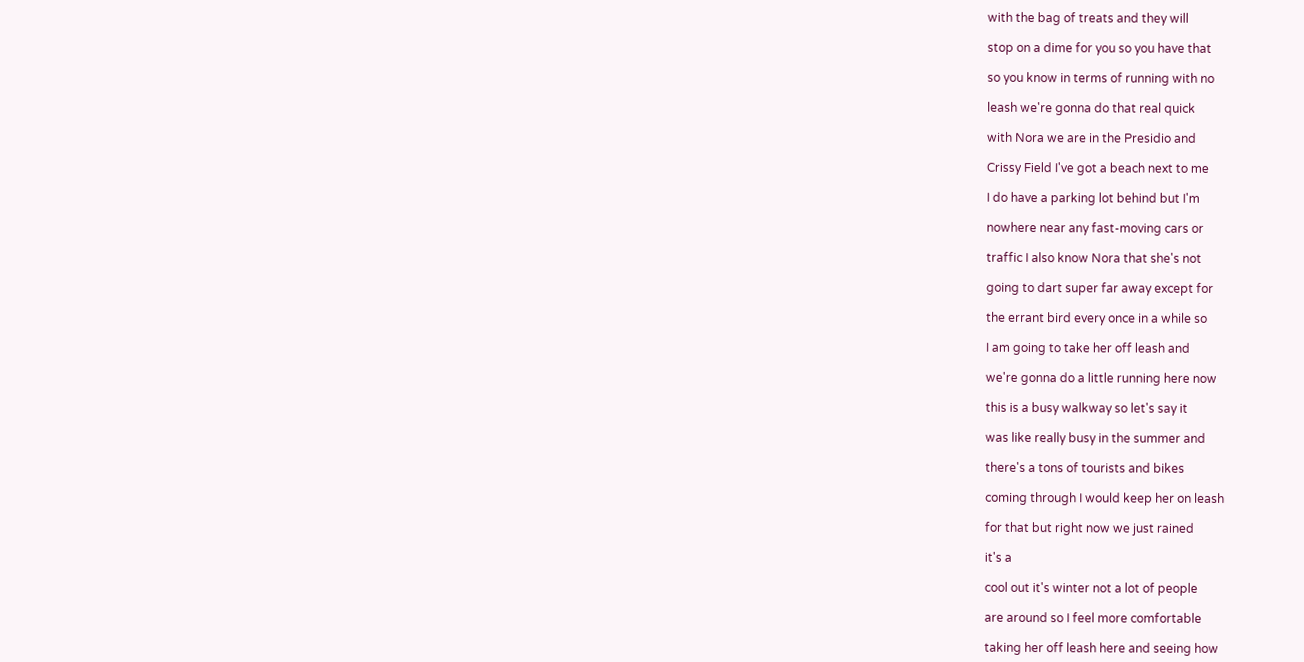with the bag of treats and they will

stop on a dime for you so you have that

so you know in terms of running with no

leash we're gonna do that real quick

with Nora we are in the Presidio and

Crissy Field I've got a beach next to me

I do have a parking lot behind but I'm

nowhere near any fast-moving cars or

traffic I also know Nora that she's not

going to dart super far away except for

the errant bird every once in a while so

I am going to take her off leash and

we're gonna do a little running here now

this is a busy walkway so let's say it

was like really busy in the summer and

there's a tons of tourists and bikes

coming through I would keep her on leash

for that but right now we just rained

it's a

cool out it's winter not a lot of people

are around so I feel more comfortable

taking her off leash here and seeing how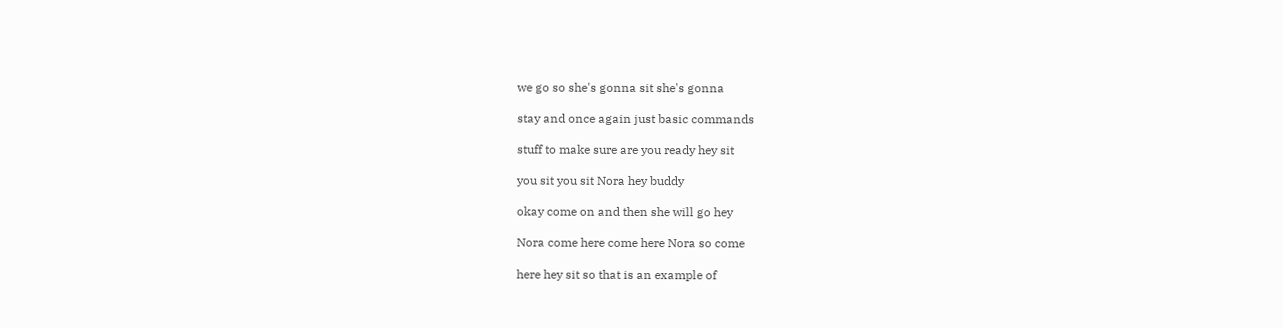we go so she's gonna sit she's gonna

stay and once again just basic commands

stuff to make sure are you ready hey sit

you sit you sit Nora hey buddy

okay come on and then she will go hey

Nora come here come here Nora so come

here hey sit so that is an example of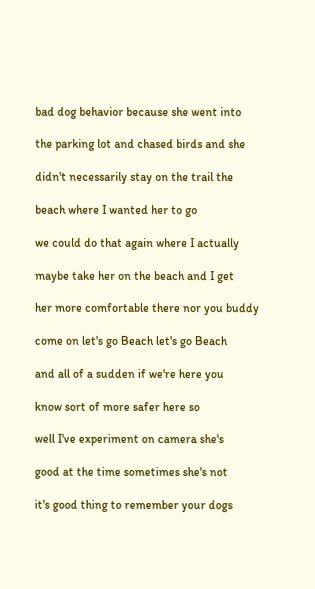bad dog behavior because she went into

the parking lot and chased birds and she

didn't necessarily stay on the trail the

beach where I wanted her to go

we could do that again where I actually

maybe take her on the beach and I get

her more comfortable there nor you buddy

come on let's go Beach let's go Beach

and all of a sudden if we're here you

know sort of more safer here so

well I've experiment on camera she's

good at the time sometimes she's not

it's good thing to remember your dogs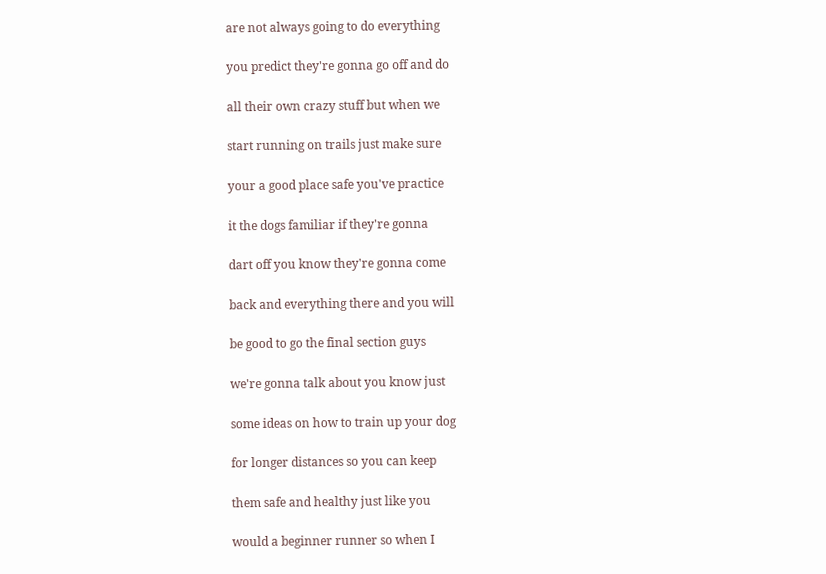are not always going to do everything

you predict they're gonna go off and do

all their own crazy stuff but when we

start running on trails just make sure

your a good place safe you've practice

it the dogs familiar if they're gonna

dart off you know they're gonna come

back and everything there and you will

be good to go the final section guys

we're gonna talk about you know just

some ideas on how to train up your dog

for longer distances so you can keep

them safe and healthy just like you

would a beginner runner so when I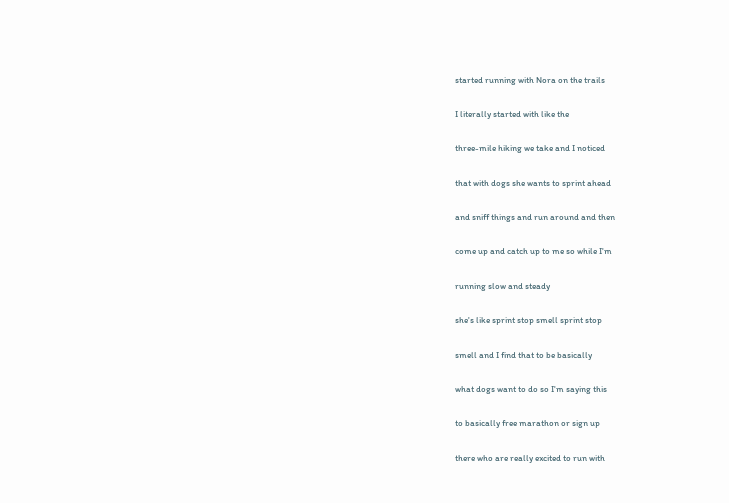started running with Nora on the trails

I literally started with like the

three-mile hiking we take and I noticed

that with dogs she wants to sprint ahead

and sniff things and run around and then

come up and catch up to me so while I'm

running slow and steady

she's like sprint stop smell sprint stop

smell and I find that to be basically

what dogs want to do so I'm saying this

to basically free marathon or sign up

there who are really excited to run with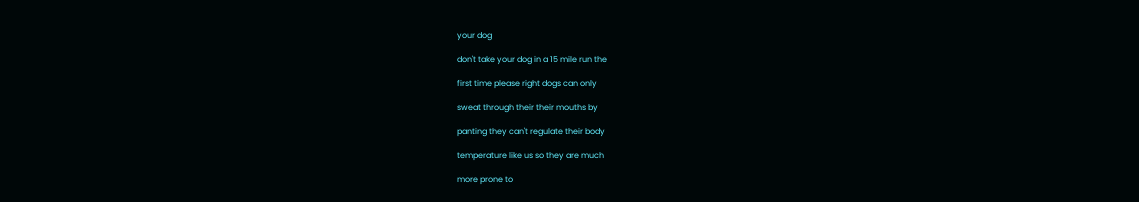your dog

don't take your dog in a 15 mile run the

first time please right dogs can only

sweat through their their mouths by

panting they can't regulate their body

temperature like us so they are much

more prone to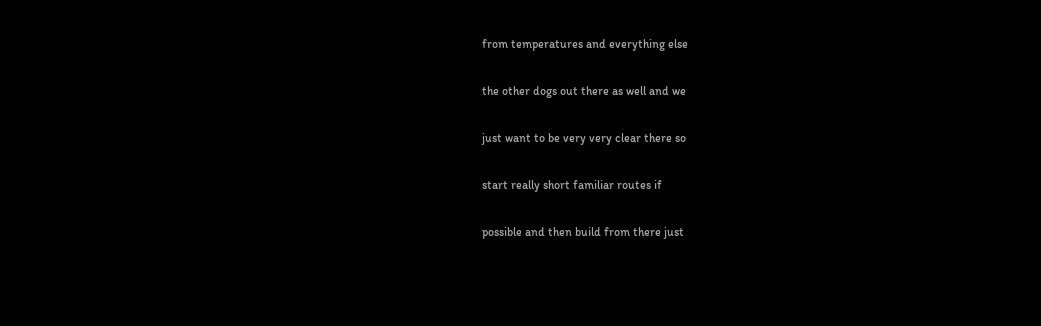from temperatures and everything else

the other dogs out there as well and we

just want to be very very clear there so

start really short familiar routes if

possible and then build from there just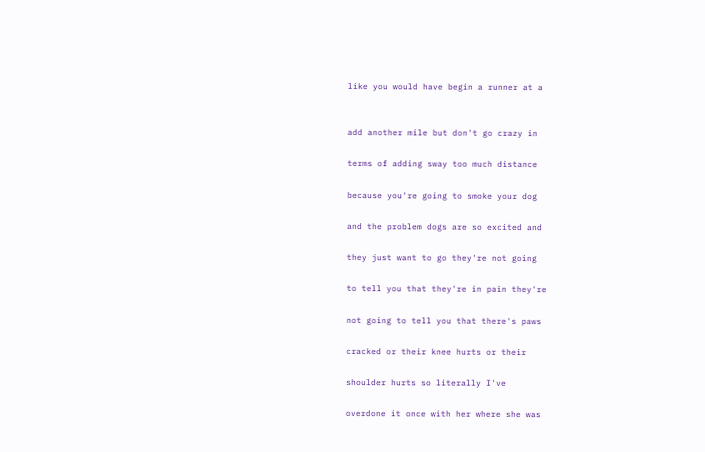like you would have begin a runner at a


add another mile but don't go crazy in

terms of adding sway too much distance

because you're going to smoke your dog

and the problem dogs are so excited and

they just want to go they're not going

to tell you that they're in pain they're

not going to tell you that there's paws

cracked or their knee hurts or their

shoulder hurts so literally I've

overdone it once with her where she was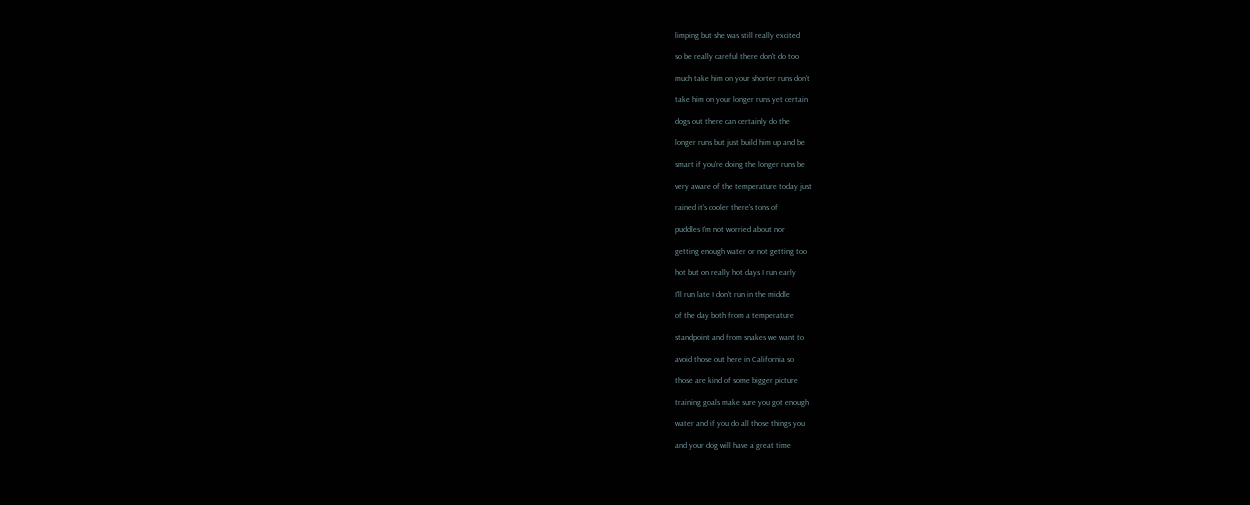limping but she was still really excited

so be really careful there don't do too

much take him on your shorter runs don't

take him on your longer runs yet certain

dogs out there can certainly do the

longer runs but just build him up and be

smart if you're doing the longer runs be

very aware of the temperature today just

rained it's cooler there's tons of

puddles I'm not worried about nor

getting enough water or not getting too

hot but on really hot days I run early

I'll run late I don't run in the middle

of the day both from a temperature

standpoint and from snakes we want to

avoid those out here in California so

those are kind of some bigger picture

training goals make sure you got enough

water and if you do all those things you

and your dog will have a great time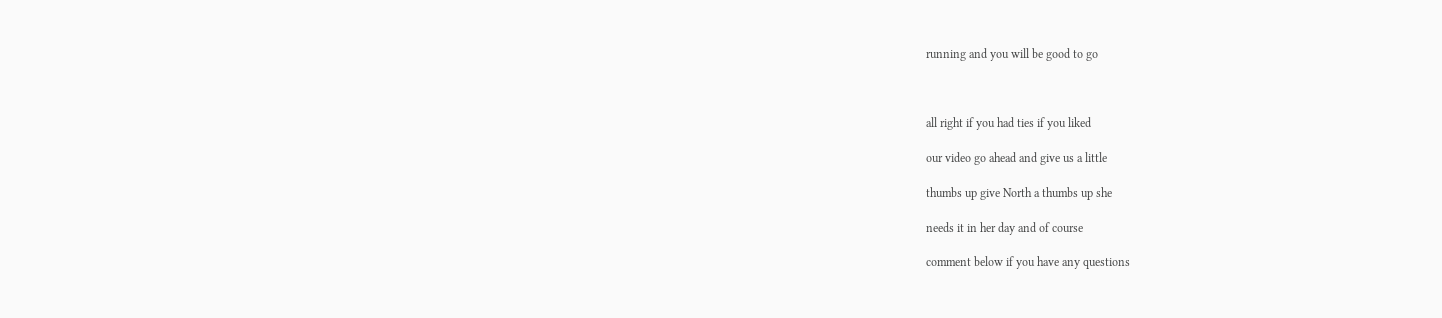running and you will be good to go



all right if you had ties if you liked

our video go ahead and give us a little

thumbs up give North a thumbs up she

needs it in her day and of course

comment below if you have any questions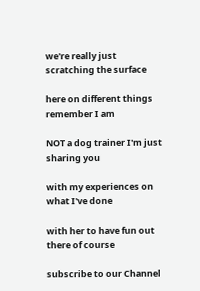we're really just scratching the surface

here on different things remember I am

NOT a dog trainer I'm just sharing you

with my experiences on what I've done

with her to have fun out there of course

subscribe to our Channel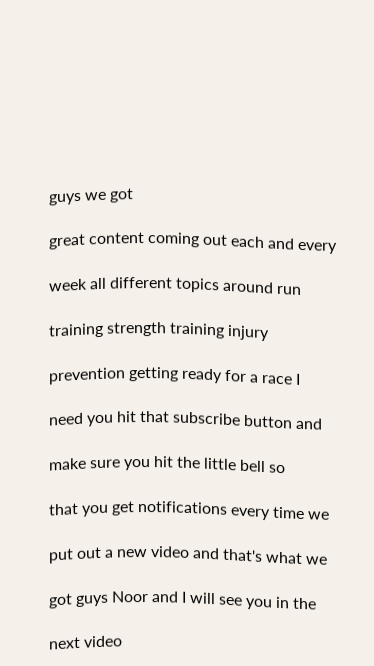guys we got

great content coming out each and every

week all different topics around run

training strength training injury

prevention getting ready for a race I

need you hit that subscribe button and

make sure you hit the little bell so

that you get notifications every time we

put out a new video and that's what we

got guys Noor and I will see you in the

next video